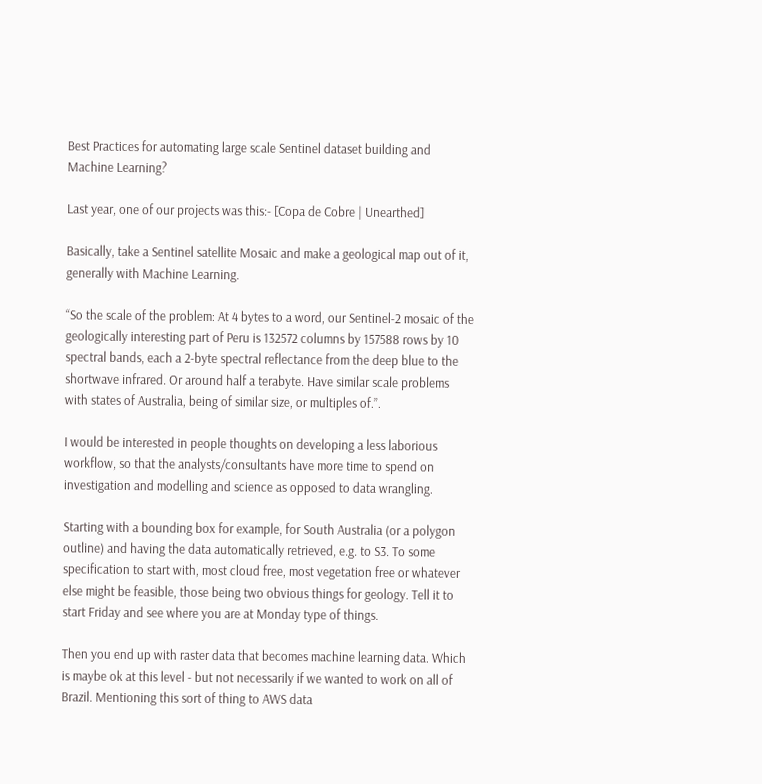Best Practices for automating large scale Sentinel dataset building and Machine Learning?

Last year, one of our projects was this:- [Copa de Cobre | Unearthed]

Basically, take a Sentinel satellite Mosaic and make a geological map out of it, generally with Machine Learning.

“So the scale of the problem: At 4 bytes to a word, our Sentinel-2 mosaic of the geologically interesting part of Peru is 132572 columns by 157588 rows by 10 spectral bands, each a 2-byte spectral reflectance from the deep blue to the shortwave infrared. Or around half a terabyte. Have similar scale problems with states of Australia, being of similar size, or multiples of.”.

I would be interested in people thoughts on developing a less laborious workflow, so that the analysts/consultants have more time to spend on investigation and modelling and science as opposed to data wrangling.

Starting with a bounding box for example, for South Australia (or a polygon outline) and having the data automatically retrieved, e.g. to S3. To some specification to start with, most cloud free, most vegetation free or whatever else might be feasible, those being two obvious things for geology. Tell it to start Friday and see where you are at Monday type of things.

Then you end up with raster data that becomes machine learning data. Which is maybe ok at this level - but not necessarily if we wanted to work on all of Brazil. Mentioning this sort of thing to AWS data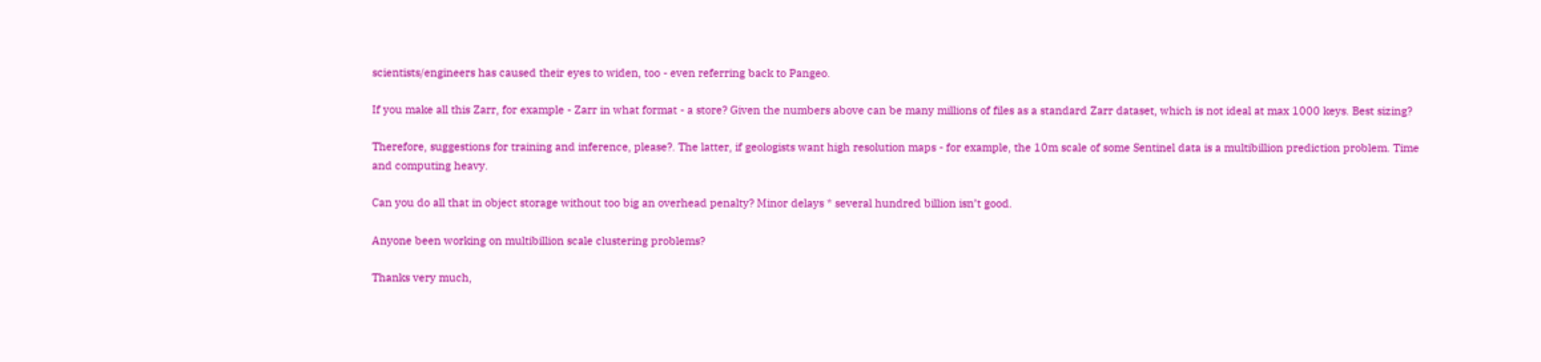scientists/engineers has caused their eyes to widen, too - even referring back to Pangeo.

If you make all this Zarr, for example - Zarr in what format - a store? Given the numbers above can be many millions of files as a standard Zarr dataset, which is not ideal at max 1000 keys. Best sizing?

Therefore, suggestions for training and inference, please?. The latter, if geologists want high resolution maps - for example, the 10m scale of some Sentinel data is a multibillion prediction problem. Time and computing heavy.

Can you do all that in object storage without too big an overhead penalty? Minor delays * several hundred billion isn’t good.

Anyone been working on multibillion scale clustering problems?

Thanks very much,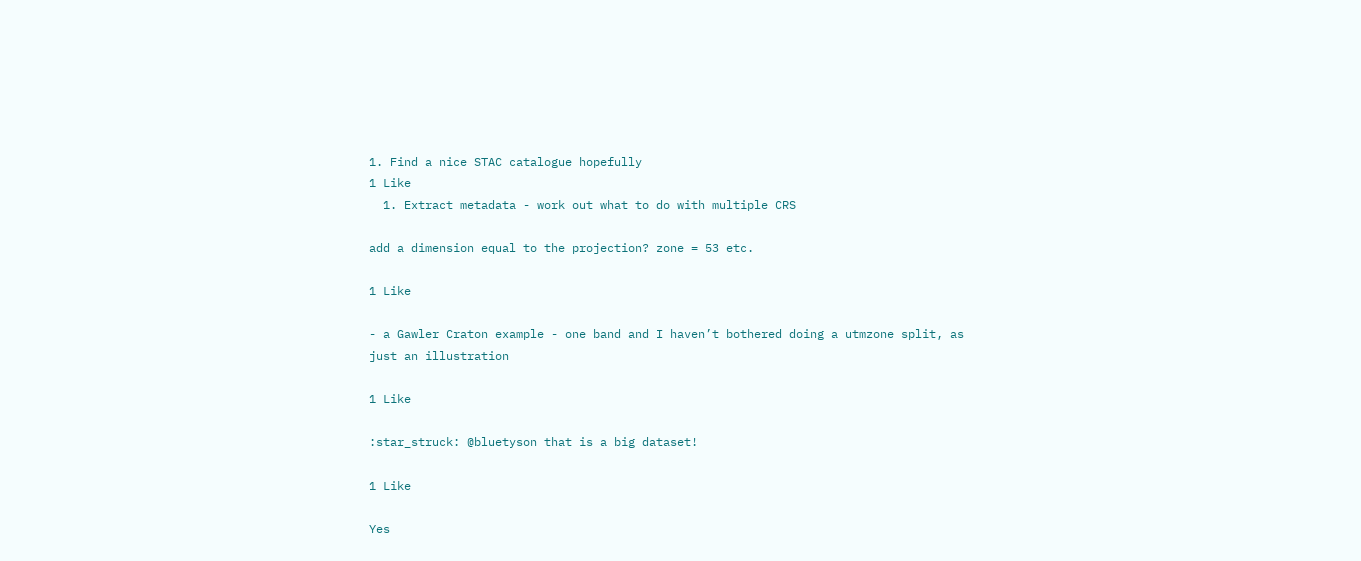1. Find a nice STAC catalogue hopefully
1 Like
  1. Extract metadata - work out what to do with multiple CRS

add a dimension equal to the projection? zone = 53 etc.

1 Like

- a Gawler Craton example - one band and I haven’t bothered doing a utmzone split, as just an illustration

1 Like

:star_struck: @bluetyson that is a big dataset!

1 Like

Yes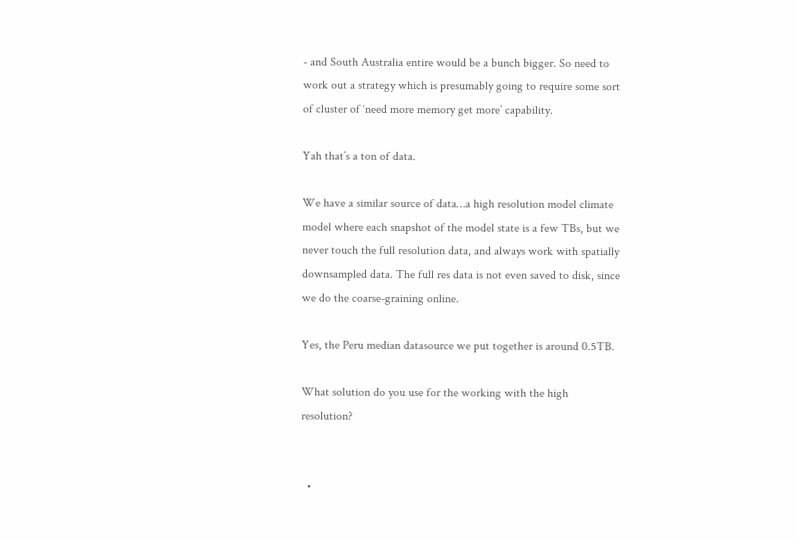- and South Australia entire would be a bunch bigger. So need to work out a strategy which is presumably going to require some sort of cluster of ‘need more memory get more’ capability.

Yah that’s a ton of data.

We have a similar source of data…a high resolution model climate model where each snapshot of the model state is a few TBs, but we never touch the full resolution data, and always work with spatially downsampled data. The full res data is not even saved to disk, since we do the coarse-graining online.

Yes, the Peru median datasource we put together is around 0.5TB.

What solution do you use for the working with the high resolution?


  •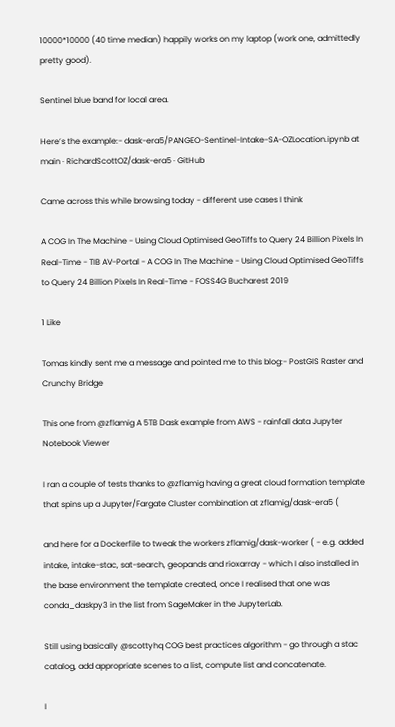10000*10000 (40 time median) happily works on my laptop (work one, admittedly pretty good).

Sentinel blue band for local area.

Here’s the example:- dask-era5/PANGEO-Sentinel-Intake-SA-OZLocation.ipynb at main · RichardScottOZ/dask-era5 · GitHub

Came across this while browsing today - different use cases I think

A COG In The Machine - Using Cloud Optimised GeoTiffs to Query 24 Billion Pixels In Real-Time - TIB AV-Portal - A COG In The Machine - Using Cloud Optimised GeoTiffs to Query 24 Billion Pixels In Real-Time - FOSS4G Bucharest 2019

1 Like

Tomas kindly sent me a message and pointed me to this blog:- PostGIS Raster and Crunchy Bridge

This one from @zflamig A 5TB Dask example from AWS - rainfall data Jupyter Notebook Viewer

I ran a couple of tests thanks to @zflamig having a great cloud formation template that spins up a Jupyter/Fargate Cluster combination at zflamig/dask-era5 (

and here for a Dockerfile to tweak the workers zflamig/dask-worker ( - e.g. added intake, intake-stac, sat-search, geopands and rioxarray - which I also installed in the base environment the template created, once I realised that one was conda_daskpy3 in the list from SageMaker in the JupyterLab.

Still using basically @scottyhq COG best practices algorithm - go through a stac catalog, add appropriate scenes to a list, compute list and concatenate.

I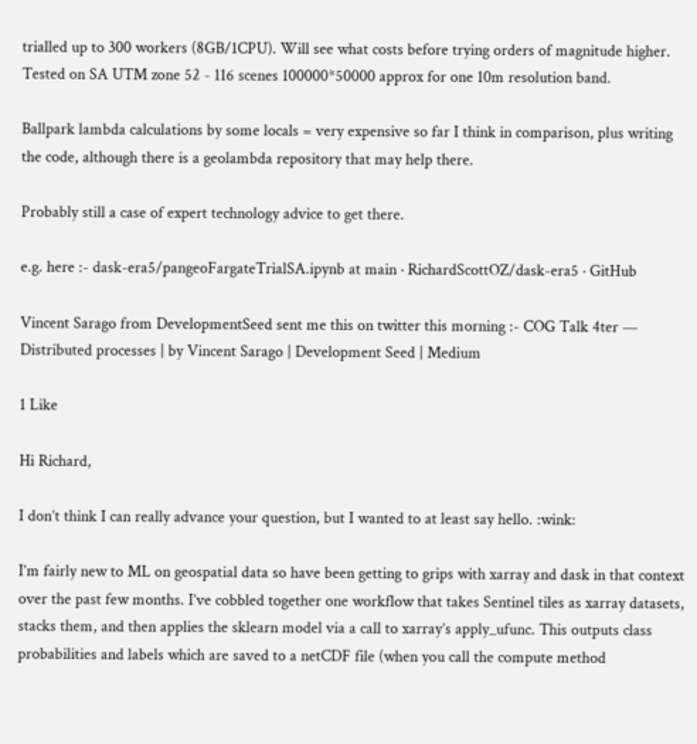trialled up to 300 workers (8GB/1CPU). Will see what costs before trying orders of magnitude higher.
Tested on SA UTM zone 52 - 116 scenes 100000*50000 approx for one 10m resolution band.

Ballpark lambda calculations by some locals = very expensive so far I think in comparison, plus writing the code, although there is a geolambda repository that may help there.

Probably still a case of expert technology advice to get there.

e.g. here :- dask-era5/pangeoFargateTrialSA.ipynb at main · RichardScottOZ/dask-era5 · GitHub

Vincent Sarago from DevelopmentSeed sent me this on twitter this morning :- COG Talk 4ter — Distributed processes | by Vincent Sarago | Development Seed | Medium

1 Like

Hi Richard,

I don’t think I can really advance your question, but I wanted to at least say hello. :wink:

I’m fairly new to ML on geospatial data so have been getting to grips with xarray and dask in that context over the past few months. I’ve cobbled together one workflow that takes Sentinel tiles as xarray datasets, stacks them, and then applies the sklearn model via a call to xarray’s apply_ufunc. This outputs class probabilities and labels which are saved to a netCDF file (when you call the compute method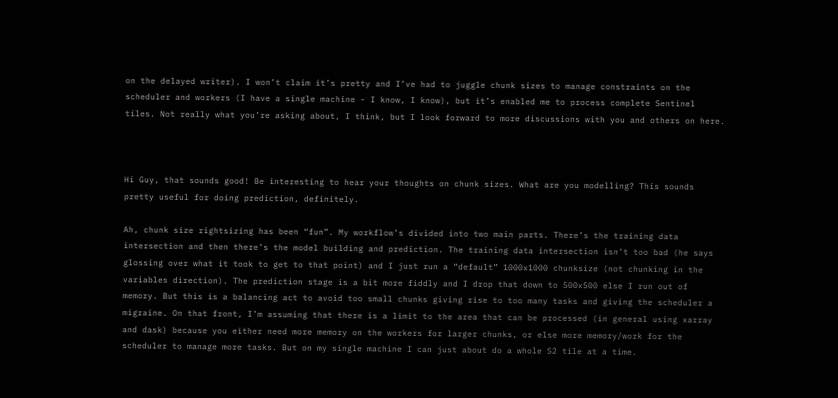on the delayed writer). I won’t claim it’s pretty and I’ve had to juggle chunk sizes to manage constraints on the scheduler and workers (I have a single machine - I know, I know), but it’s enabled me to process complete Sentinel tiles. Not really what you’re asking about, I think, but I look forward to more discussions with you and others on here.



Hi Guy, that sounds good! Be interesting to hear your thoughts on chunk sizes. What are you modelling? This sounds pretty useful for doing prediction, definitely.

Ah, chunk size rightsizing has been “fun”. My workflow’s divided into two main parts. There’s the training data intersection and then there’s the model building and prediction. The training data intersection isn’t too bad (he says glossing over what it took to get to that point) and I just run a “default” 1000x1000 chunksize (not chunking in the variables direction). The prediction stage is a bit more fiddly and I drop that down to 500x500 else I run out of memory. But this is a balancing act to avoid too small chunks giving rise to too many tasks and giving the scheduler a migraine. On that front, I’m assuming that there is a limit to the area that can be processed (in general using xarray and dask) because you either need more memory on the workers for larger chunks, or else more memory/work for the scheduler to manage more tasks. But on my single machine I can just about do a whole S2 tile at a time.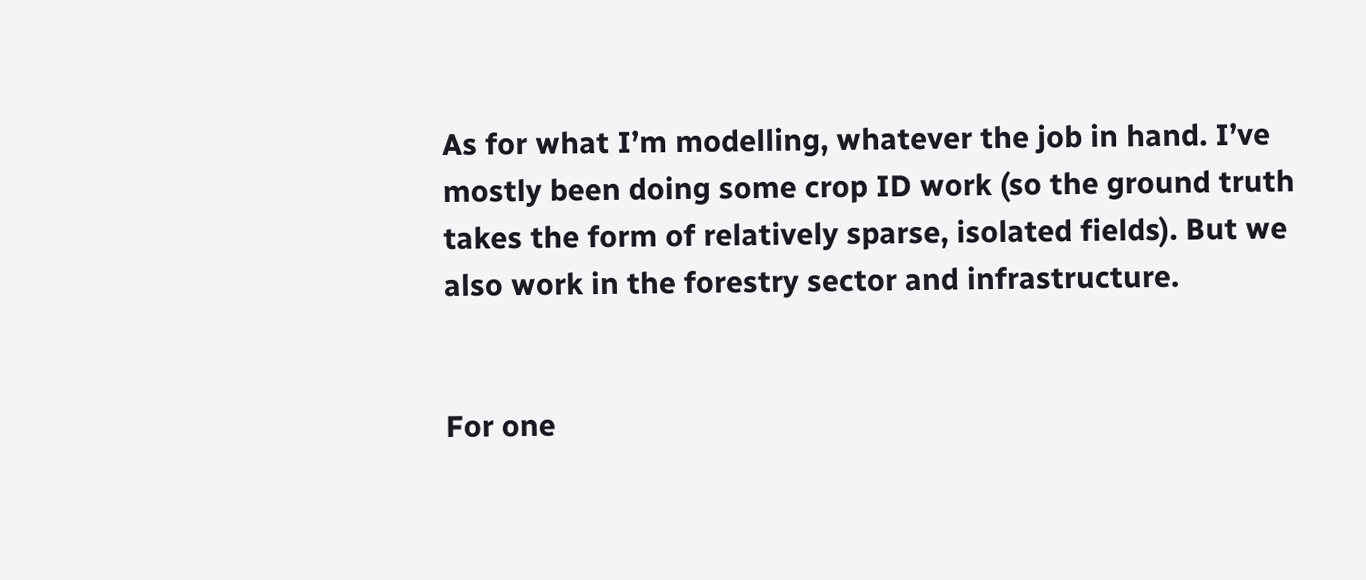As for what I’m modelling, whatever the job in hand. I’ve mostly been doing some crop ID work (so the ground truth takes the form of relatively sparse, isolated fields). But we also work in the forestry sector and infrastructure.


For one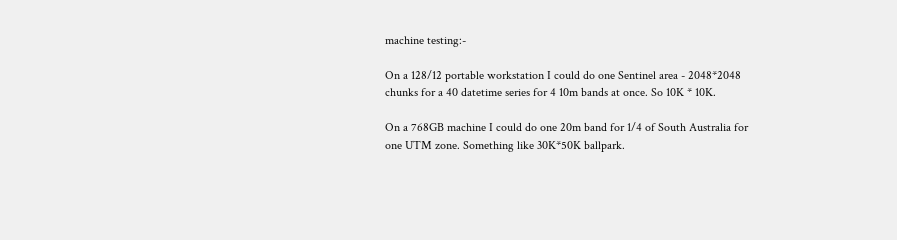machine testing:-

On a 128/12 portable workstation I could do one Sentinel area - 2048*2048 chunks for a 40 datetime series for 4 10m bands at once. So 10K * 10K.

On a 768GB machine I could do one 20m band for 1/4 of South Australia for one UTM zone. Something like 30K*50K ballpark.